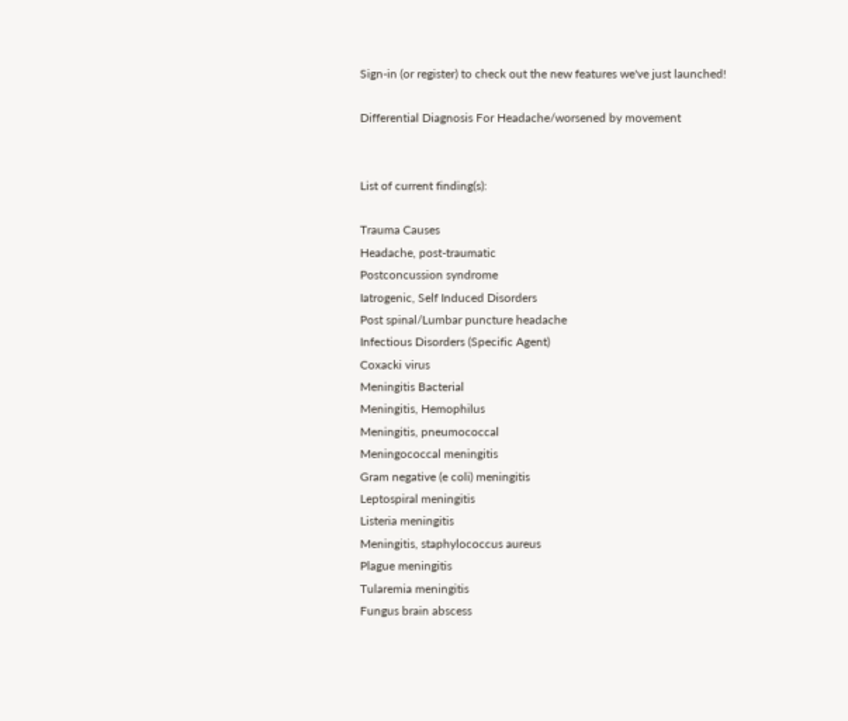Sign-in (or register) to check out the new features we've just launched!

Differential Diagnosis For Headache/worsened by movement


List of current finding(s):

Trauma Causes
Headache, post-traumatic
Postconcussion syndrome
Iatrogenic, Self Induced Disorders
Post spinal/Lumbar puncture headache
Infectious Disorders (Specific Agent)
Coxacki virus
Meningitis Bacterial
Meningitis, Hemophilus
Meningitis, pneumococcal
Meningococcal meningitis
Gram negative (e coli) meningitis
Leptospiral meningitis
Listeria meningitis
Meningitis, staphylococcus aureus
Plague meningitis
Tularemia meningitis
Fungus brain abscess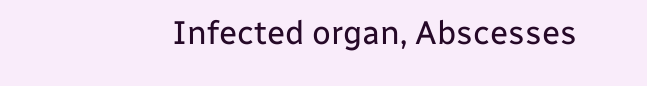Infected organ, Abscesses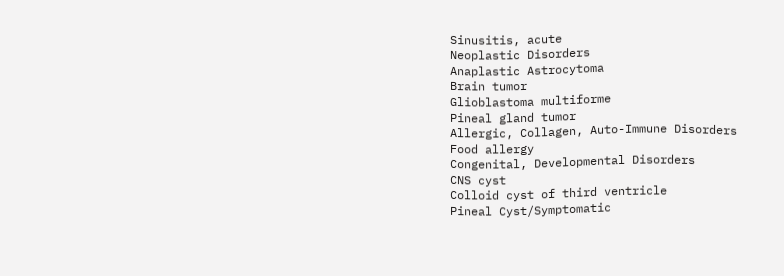Sinusitis, acute
Neoplastic Disorders
Anaplastic Astrocytoma
Brain tumor
Glioblastoma multiforme
Pineal gland tumor
Allergic, Collagen, Auto-Immune Disorders
Food allergy
Congenital, Developmental Disorders
CNS cyst
Colloid cyst of third ventricle
Pineal Cyst/Symptomatic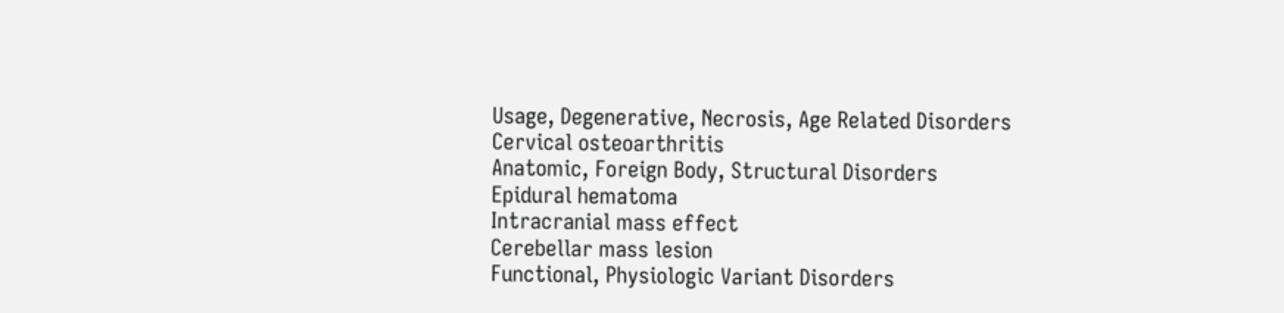Usage, Degenerative, Necrosis, Age Related Disorders
Cervical osteoarthritis
Anatomic, Foreign Body, Structural Disorders
Epidural hematoma
Intracranial mass effect
Cerebellar mass lesion
Functional, Physiologic Variant Disorders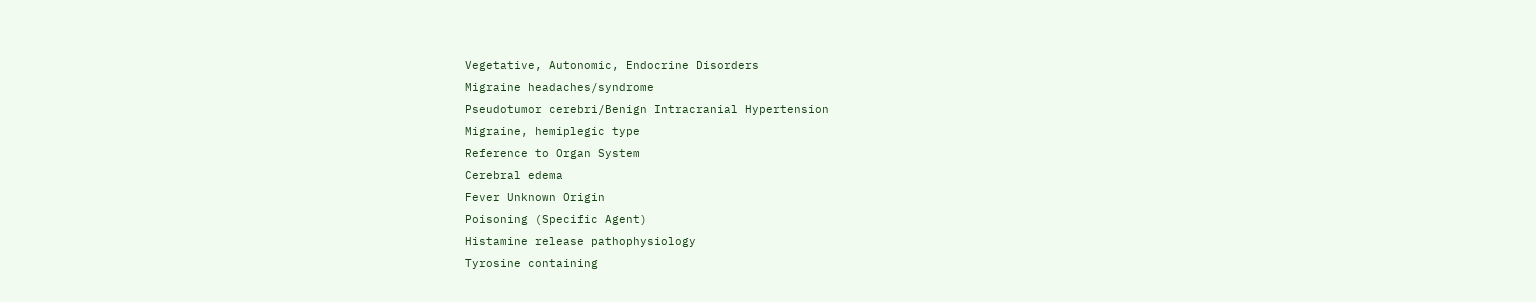Vegetative, Autonomic, Endocrine Disorders
Migraine headaches/syndrome
Pseudotumor cerebri/Benign Intracranial Hypertension
Migraine, hemiplegic type
Reference to Organ System
Cerebral edema
Fever Unknown Origin
Poisoning (Specific Agent)
Histamine release pathophysiology
Tyrosine containing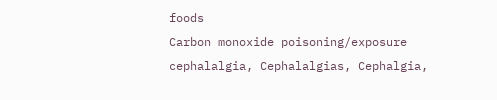foods
Carbon monoxide poisoning/exposure
cephalalgia, Cephalalgias, Cephalgia,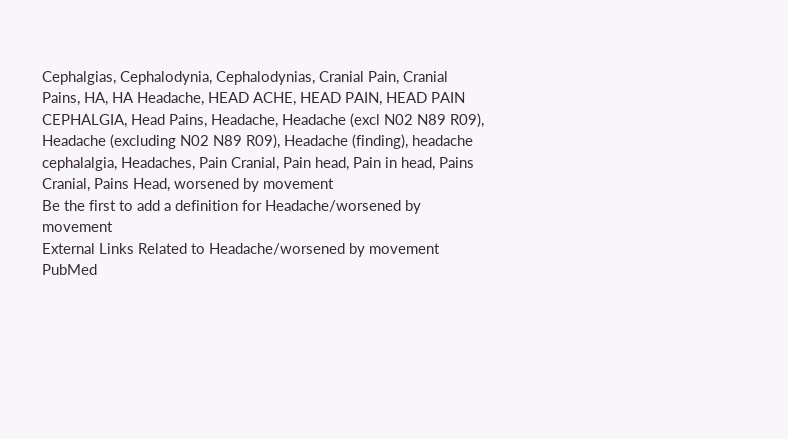Cephalgias, Cephalodynia, Cephalodynias, Cranial Pain, Cranial Pains, HA, HA Headache, HEAD ACHE, HEAD PAIN, HEAD PAIN CEPHALGIA, Head Pains, Headache, Headache (excl N02 N89 R09), Headache (excluding N02 N89 R09), Headache (finding), headache cephalalgia, Headaches, Pain Cranial, Pain head, Pain in head, Pains Cranial, Pains Head, worsened by movement
Be the first to add a definition for Headache/worsened by movement
External Links Related to Headache/worsened by movement
PubMed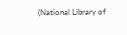(National Library of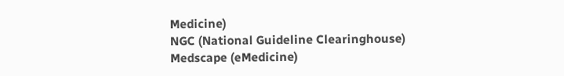Medicine)
NGC (National Guideline Clearinghouse)
Medscape (eMedicine)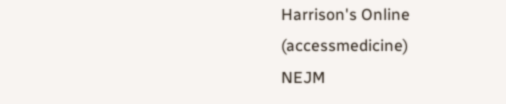Harrison's Online (accessmedicine)
NEJM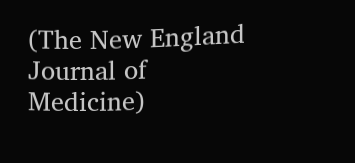(The New England Journal of Medicine)